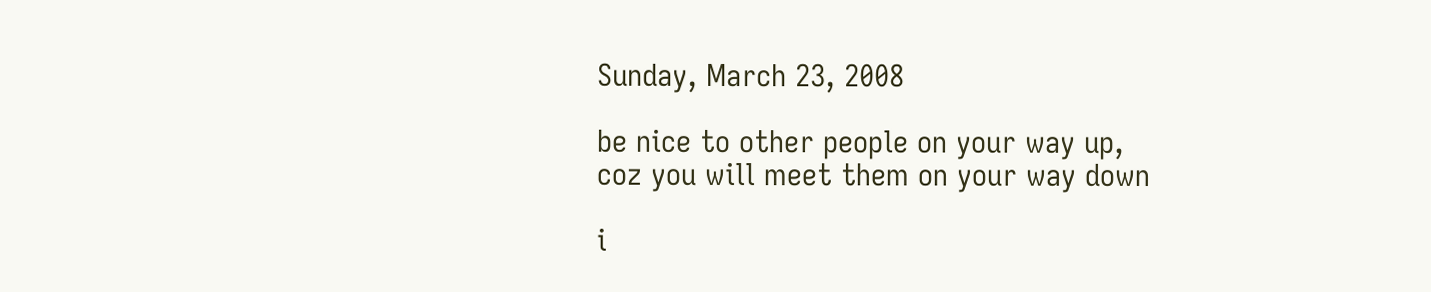Sunday, March 23, 2008

be nice to other people on your way up,
coz you will meet them on your way down

i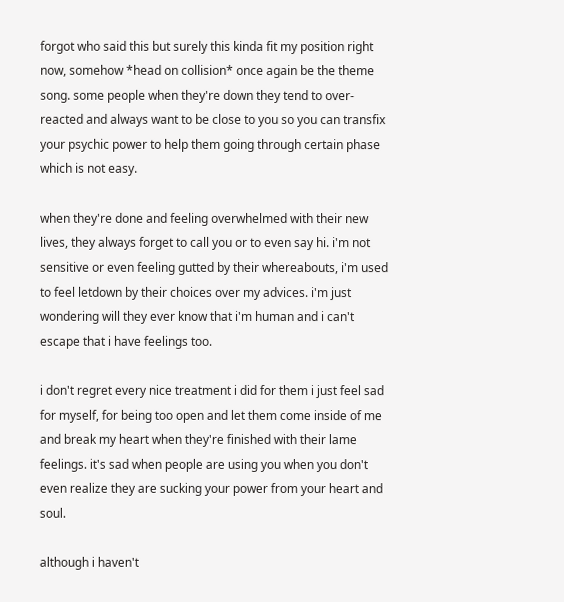forgot who said this but surely this kinda fit my position right now, somehow *head on collision* once again be the theme song. some people when they're down they tend to over-reacted and always want to be close to you so you can transfix your psychic power to help them going through certain phase which is not easy.

when they're done and feeling overwhelmed with their new lives, they always forget to call you or to even say hi. i'm not sensitive or even feeling gutted by their whereabouts, i'm used to feel letdown by their choices over my advices. i'm just wondering will they ever know that i'm human and i can't escape that i have feelings too.

i don't regret every nice treatment i did for them i just feel sad for myself, for being too open and let them come inside of me and break my heart when they're finished with their lame feelings. it's sad when people are using you when you don't even realize they are sucking your power from your heart and soul.

although i haven't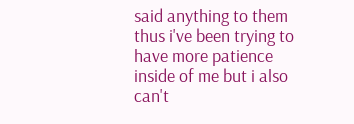said anything to them thus i've been trying to have more patience inside of me but i also can't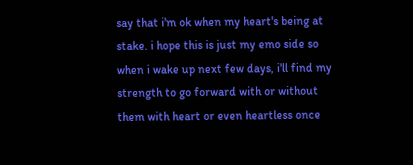say that i'm ok when my heart's being at stake. i hope this is just my emo side so when i wake up next few days, i'll find my strength to go forward with or without them with heart or even heartless once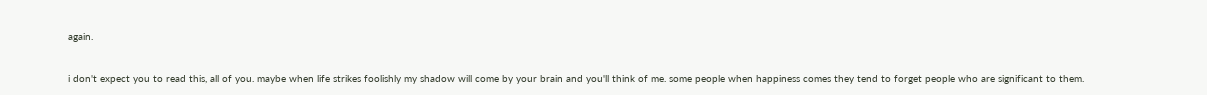again.


i don't expect you to read this, all of you. maybe when life strikes foolishly my shadow will come by your brain and you'll think of me. some people when happiness comes they tend to forget people who are significant to them.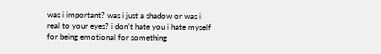was i important? was i just a shadow or was i real to your eyes? i don't hate you i hate myself for being emotional for something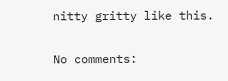nitty gritty like this.

No comments: